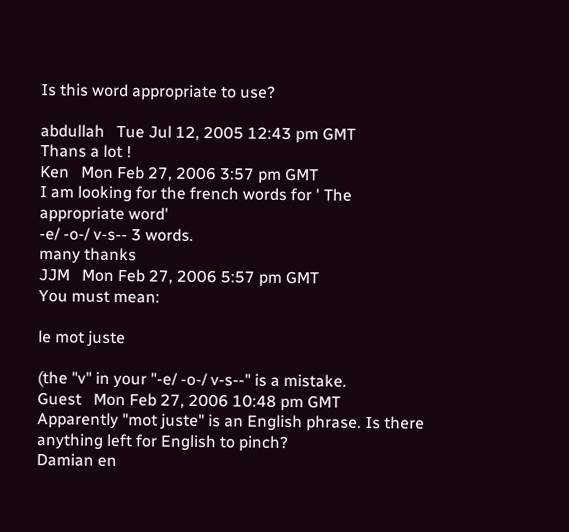Is this word appropriate to use?

abdullah   Tue Jul 12, 2005 12:43 pm GMT
Thans a lot !
Ken   Mon Feb 27, 2006 3:57 pm GMT
I am looking for the french words for ' The appropriate word'
-e/ -o-/ v-s-- 3 words.
many thanks
JJM   Mon Feb 27, 2006 5:57 pm GMT
You must mean:

le mot juste

(the "v" in your "-e/ -o-/ v-s--" is a mistake.
Guest   Mon Feb 27, 2006 10:48 pm GMT
Apparently "mot juste" is an English phrase. Is there anything left for English to pinch?
Damian en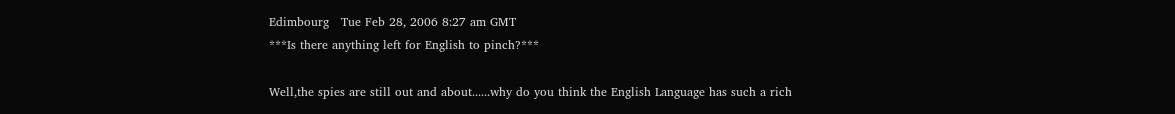Edimbourg   Tue Feb 28, 2006 8:27 am GMT
***Is there anything left for English to pinch?***

Well,the spies are still out and about......why do you think the English Language has such a rich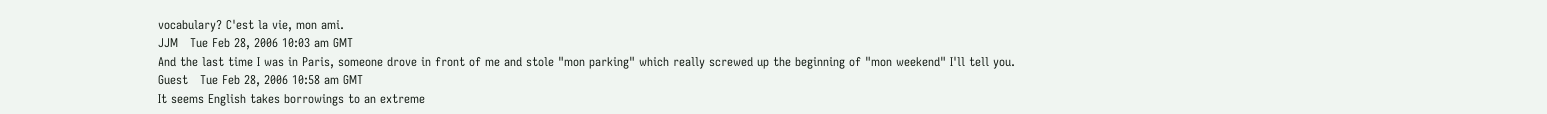vocabulary? C'est la vie, mon ami.
JJM   Tue Feb 28, 2006 10:03 am GMT
And the last time I was in Paris, someone drove in front of me and stole "mon parking" which really screwed up the beginning of "mon weekend" I'll tell you.
Guest   Tue Feb 28, 2006 10:58 am GMT
It seems English takes borrowings to an extreme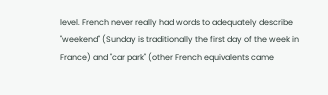level. French never really had words to adequately describe "weekend" (Sunday is traditionally the first day of the week in France) and "car park" (other French equivalents came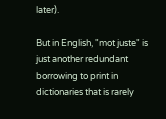later).

But in English, "mot juste" is just another redundant borrowing to print in dictionaries that is rarely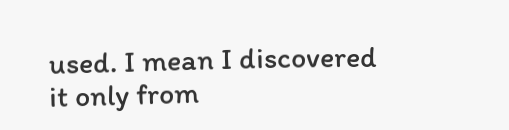used. I mean I discovered it only from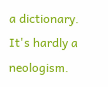a dictionary. It's hardly a neologism.